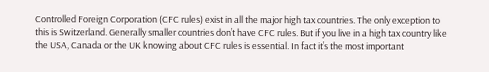Controlled Foreign Corporation (CFC rules) exist in all the major high tax countries. The only exception to this is Switzerland. Generally smaller countries don’t have CFC rules. But if you live in a high tax country like the USA, Canada or the UK knowing about CFC rules is essential. In fact it’s the most important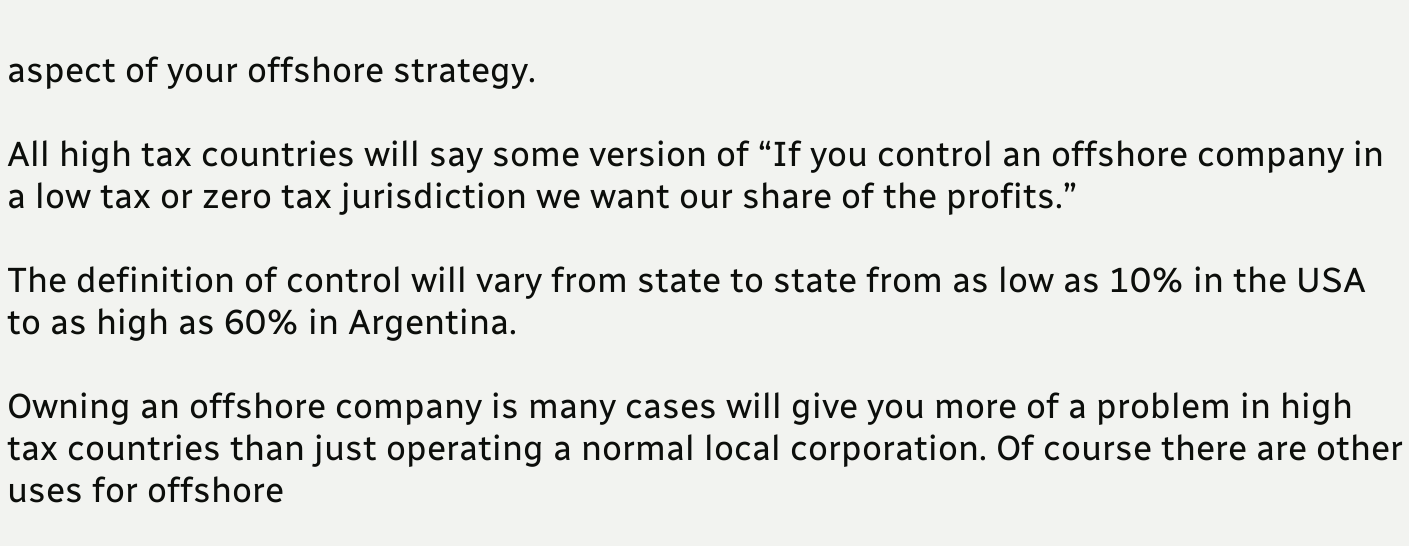aspect of your offshore strategy.

All high tax countries will say some version of “If you control an offshore company in a low tax or zero tax jurisdiction we want our share of the profits.”

The definition of control will vary from state to state from as low as 10% in the USA to as high as 60% in Argentina.

Owning an offshore company is many cases will give you more of a problem in high tax countries than just operating a normal local corporation. Of course there are other uses for offshore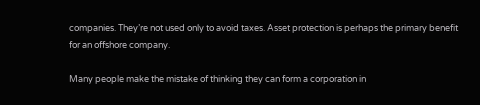companies. They’re not used only to avoid taxes. Asset protection is perhaps the primary benefit for an offshore company.

Many people make the mistake of thinking they can form a corporation in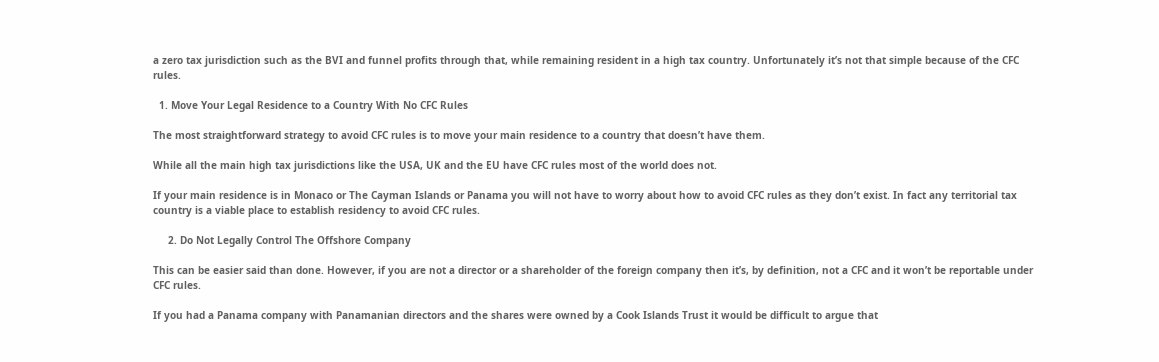a zero tax jurisdiction such as the BVI and funnel profits through that, while remaining resident in a high tax country. Unfortunately it’s not that simple because of the CFC rules.

  1. Move Your Legal Residence to a Country With No CFC Rules

The most straightforward strategy to avoid CFC rules is to move your main residence to a country that doesn’t have them.

While all the main high tax jurisdictions like the USA, UK and the EU have CFC rules most of the world does not.

If your main residence is in Monaco or The Cayman Islands or Panama you will not have to worry about how to avoid CFC rules as they don’t exist. In fact any territorial tax country is a viable place to establish residency to avoid CFC rules.

     2. Do Not Legally Control The Offshore Company

This can be easier said than done. However, if you are not a director or a shareholder of the foreign company then it’s, by definition, not a CFC and it won’t be reportable under CFC rules.

If you had a Panama company with Panamanian directors and the shares were owned by a Cook Islands Trust it would be difficult to argue that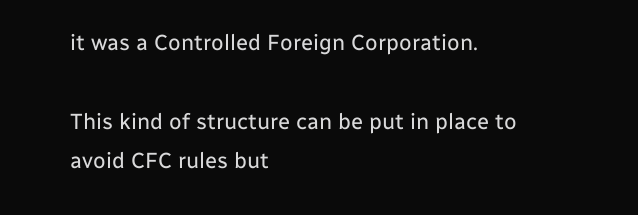it was a Controlled Foreign Corporation.

This kind of structure can be put in place to avoid CFC rules but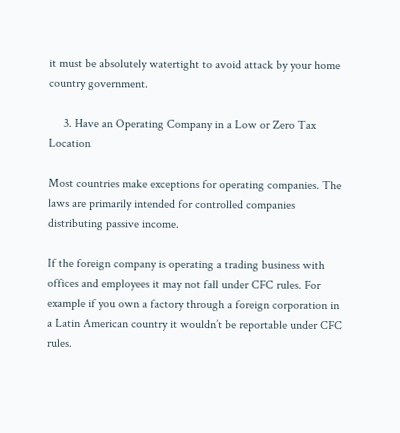it must be absolutely watertight to avoid attack by your home country government.

     3. Have an Operating Company in a Low or Zero Tax Location

Most countries make exceptions for operating companies. The laws are primarily intended for controlled companies distributing passive income.

If the foreign company is operating a trading business with offices and employees it may not fall under CFC rules. For example if you own a factory through a foreign corporation in a Latin American country it wouldn’t be reportable under CFC rules.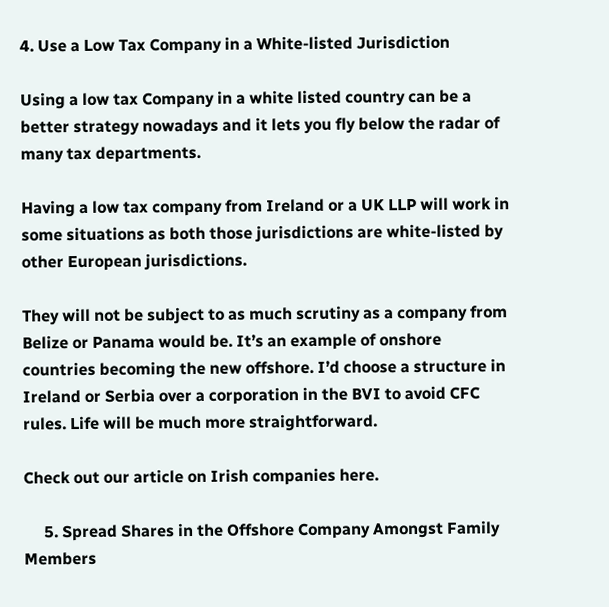4. Use a Low Tax Company in a White-listed Jurisdiction

Using a low tax Company in a white listed country can be a better strategy nowadays and it lets you fly below the radar of many tax departments.

Having a low tax company from Ireland or a UK LLP will work in some situations as both those jurisdictions are white-listed by other European jurisdictions.

They will not be subject to as much scrutiny as a company from Belize or Panama would be. It’s an example of onshore countries becoming the new offshore. I’d choose a structure in Ireland or Serbia over a corporation in the BVI to avoid CFC rules. Life will be much more straightforward.

Check out our article on Irish companies here.

     5. Spread Shares in the Offshore Company Amongst Family Members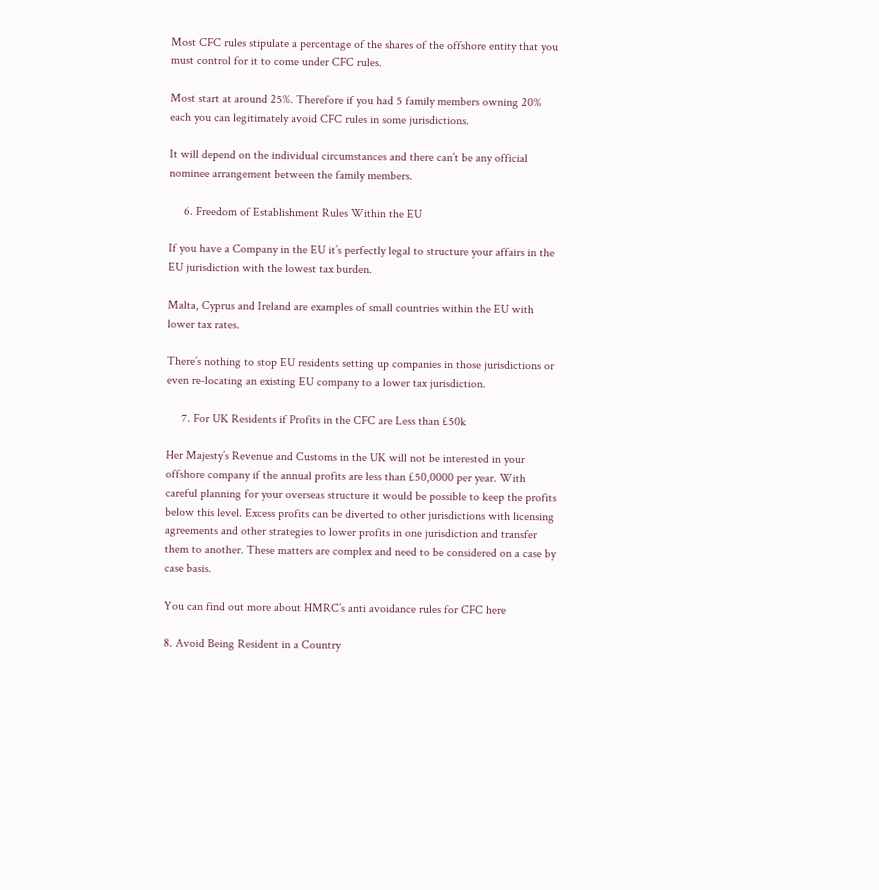Most CFC rules stipulate a percentage of the shares of the offshore entity that you must control for it to come under CFC rules.

Most start at around 25%. Therefore if you had 5 family members owning 20% each you can legitimately avoid CFC rules in some jurisdictions.

It will depend on the individual circumstances and there can’t be any official nominee arrangement between the family members.

     6. Freedom of Establishment Rules Within the EU

If you have a Company in the EU it’s perfectly legal to structure your affairs in the EU jurisdiction with the lowest tax burden.

Malta, Cyprus and Ireland are examples of small countries within the EU with lower tax rates.

There’s nothing to stop EU residents setting up companies in those jurisdictions or even re-locating an existing EU company to a lower tax jurisdiction.

     7. For UK Residents if Profits in the CFC are Less than £50k

Her Majesty’s Revenue and Customs in the UK will not be interested in your offshore company if the annual profits are less than £50,0000 per year. With careful planning for your overseas structure it would be possible to keep the profits below this level. Excess profits can be diverted to other jurisdictions with licensing agreements and other strategies to lower profits in one jurisdiction and transfer them to another. These matters are complex and need to be considered on a case by case basis.

You can find out more about HMRC’s anti avoidance rules for CFC here

8. Avoid Being Resident in a Country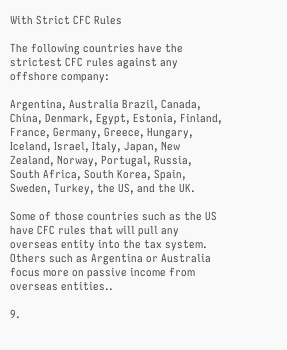With Strict CFC Rules

The following countries have the strictest CFC rules against any offshore company:

Argentina, Australia Brazil, Canada, China, Denmark, Egypt, Estonia, Finland, France, Germany, Greece, Hungary, Iceland, Israel, Italy, Japan, New Zealand, Norway, Portugal, Russia, South Africa, South Korea, Spain, Sweden, Turkey, the US, and the UK.

Some of those countries such as the US have CFC rules that will pull any overseas entity into the tax system. Others such as Argentina or Australia focus more on passive income from overseas entities..

9.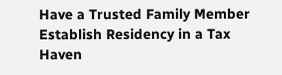Have a Trusted Family Member Establish Residency in a Tax Haven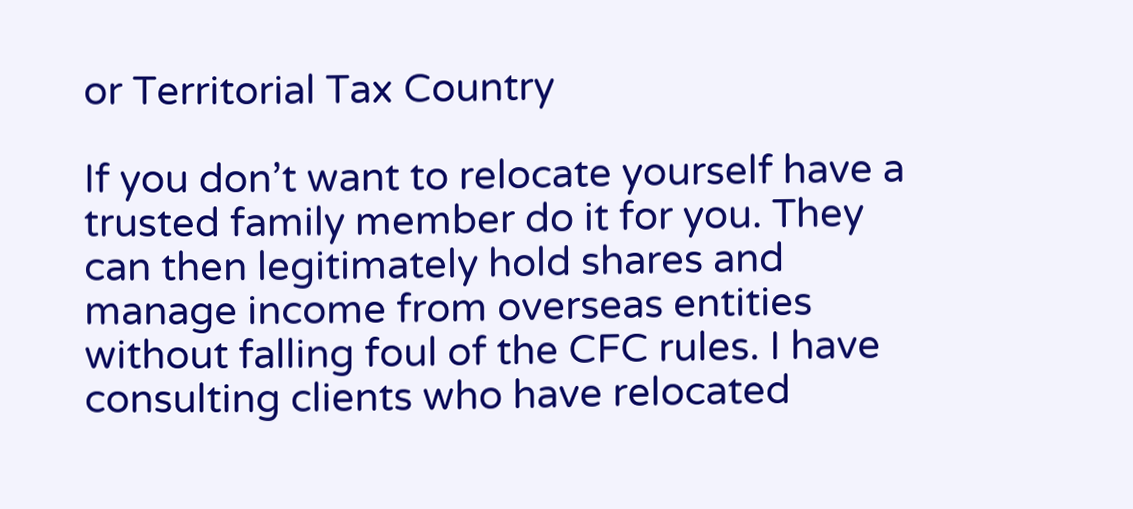or Territorial Tax Country

If you don’t want to relocate yourself have a trusted family member do it for you. They can then legitimately hold shares and manage income from overseas entities without falling foul of the CFC rules. I have consulting clients who have relocated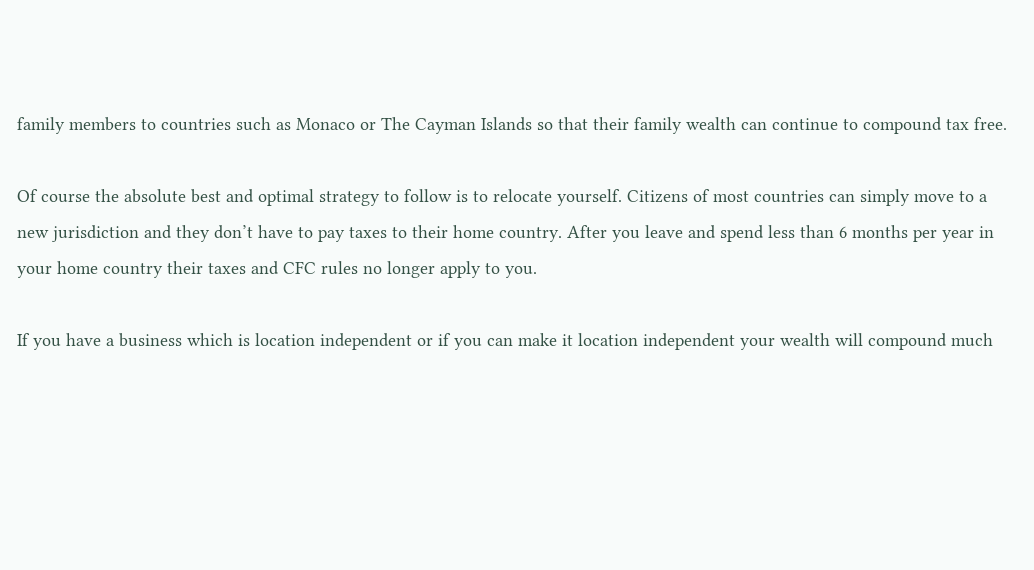family members to countries such as Monaco or The Cayman Islands so that their family wealth can continue to compound tax free.

Of course the absolute best and optimal strategy to follow is to relocate yourself. Citizens of most countries can simply move to a new jurisdiction and they don’t have to pay taxes to their home country. After you leave and spend less than 6 months per year in your home country their taxes and CFC rules no longer apply to you.

If you have a business which is location independent or if you can make it location independent your wealth will compound much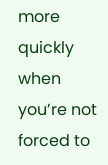more quickly when you’re not forced to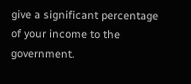give a significant percentage of your income to the government.